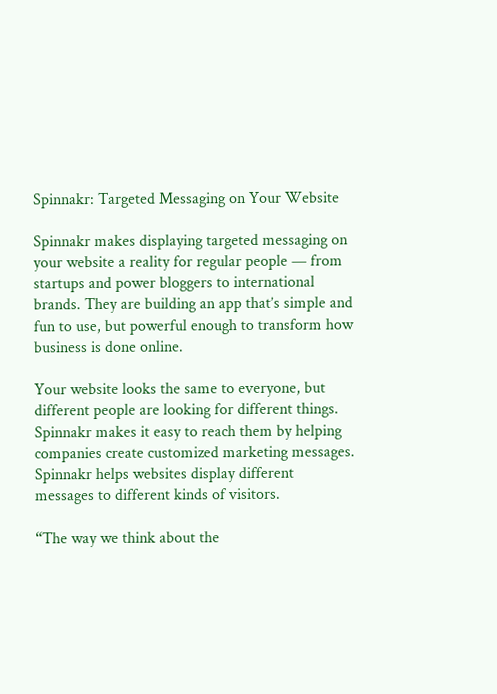Spinnakr: Targeted Messaging on Your Website

Spinnakr makes displaying targeted messaging on your website a reality for regular people — from startups and power bloggers to international brands. They are building an app that’s simple and fun to use, but powerful enough to transform how business is done online.

Your website looks the same to everyone, but different people are looking for different things. Spinnakr makes it easy to reach them by helping companies create customized marketing messages. Spinnakr helps websites display different messages to different kinds of visitors.

“The way we think about the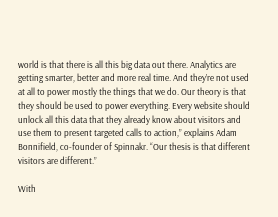world is that there is all this big data out there. Analytics are getting smarter, better and more real time. And they’re not used at all to power mostly the things that we do. Our theory is that they should be used to power everything. Every website should unlock all this data that they already know about visitors and use them to present targeted calls to action,” explains Adam Bonnifield, co-founder of Spinnakr. “Our thesis is that different visitors are different.”

With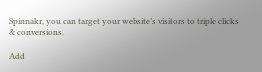Spinnakr, you can target your website’s visitors to triple clicks & conversions.

Add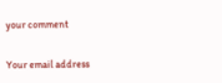your comment

Your email address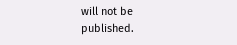will not be published.